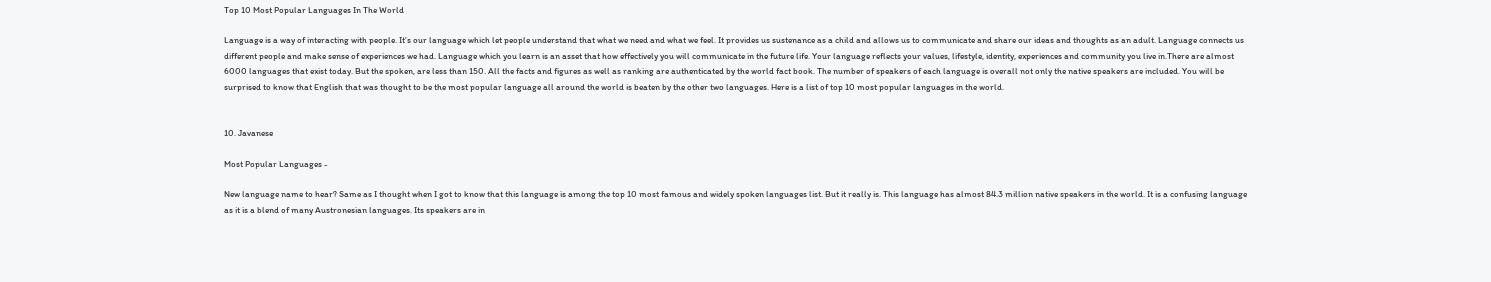Top 10 Most Popular Languages In The World

Language is a way of interacting with people. It’s our language which let people understand that what we need and what we feel. It provides us sustenance as a child and allows us to communicate and share our ideas and thoughts as an adult. Language connects us different people and make sense of experiences we had. Language which you learn is an asset that how effectively you will communicate in the future life. Your language reflects your values, lifestyle, identity, experiences and community you live in.There are almost 6000 languages that exist today. But the spoken, are less than 150. All the facts and figures as well as ranking are authenticated by the world fact book. The number of speakers of each language is overall not only the native speakers are included. You will be surprised to know that English that was thought to be the most popular language all around the world is beaten by the other two languages. Here is a list of top 10 most popular languages in the world.


10. Javanese

Most Popular Languages -

New language name to hear? Same as I thought when I got to know that this language is among the top 10 most famous and widely spoken languages list. But it really is. This language has almost 84.3 million native speakers in the world. It is a confusing language as it is a blend of many Austronesian languages. Its speakers are in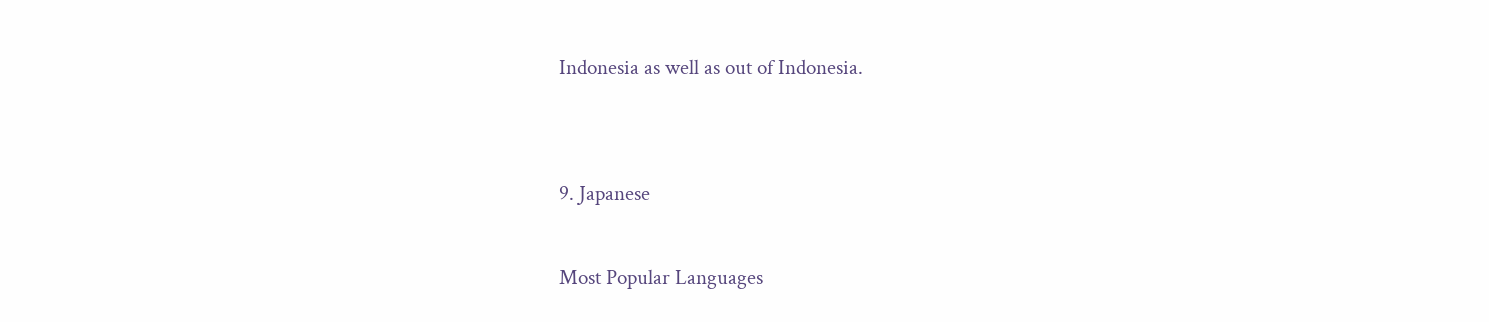Indonesia as well as out of Indonesia.


9. Japanese

Most Popular Languages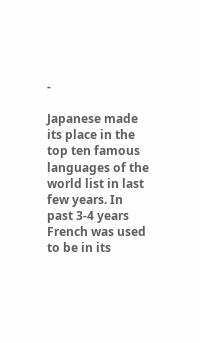-

Japanese made its place in the top ten famous languages of the world list in last few years. In past 3-4 years French was used to be in its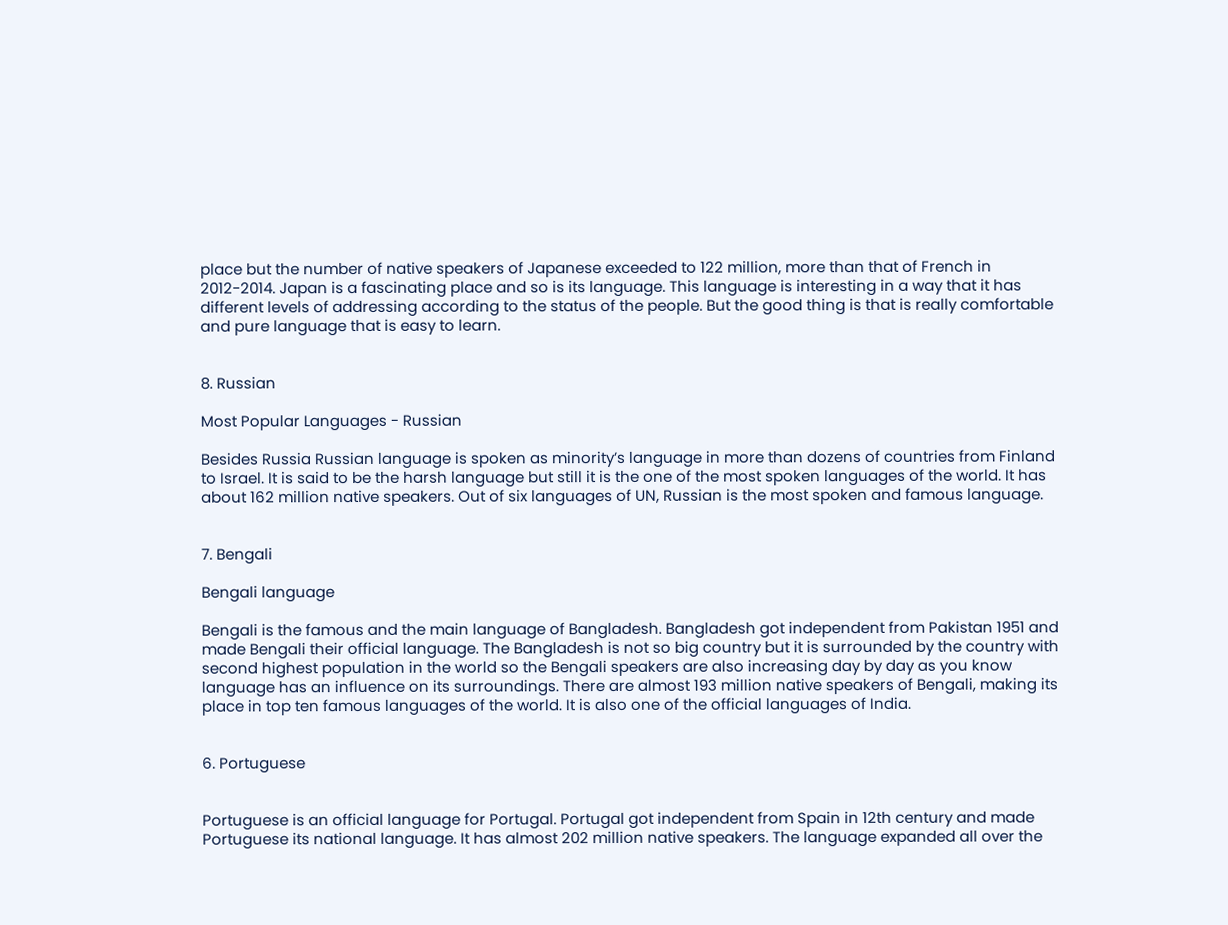place but the number of native speakers of Japanese exceeded to 122 million, more than that of French in 2012-2014. Japan is a fascinating place and so is its language. This language is interesting in a way that it has different levels of addressing according to the status of the people. But the good thing is that is really comfortable and pure language that is easy to learn.


8. Russian

Most Popular Languages - Russian

Besides Russia Russian language is spoken as minority’s language in more than dozens of countries from Finland to Israel. It is said to be the harsh language but still it is the one of the most spoken languages of the world. It has about 162 million native speakers. Out of six languages of UN, Russian is the most spoken and famous language.


7. Bengali

Bengali language

Bengali is the famous and the main language of Bangladesh. Bangladesh got independent from Pakistan 1951 and made Bengali their official language. The Bangladesh is not so big country but it is surrounded by the country with second highest population in the world so the Bengali speakers are also increasing day by day as you know language has an influence on its surroundings. There are almost 193 million native speakers of Bengali, making its place in top ten famous languages of the world. It is also one of the official languages of India.


6. Portuguese


Portuguese is an official language for Portugal. Portugal got independent from Spain in 12th century and made Portuguese its national language. It has almost 202 million native speakers. The language expanded all over the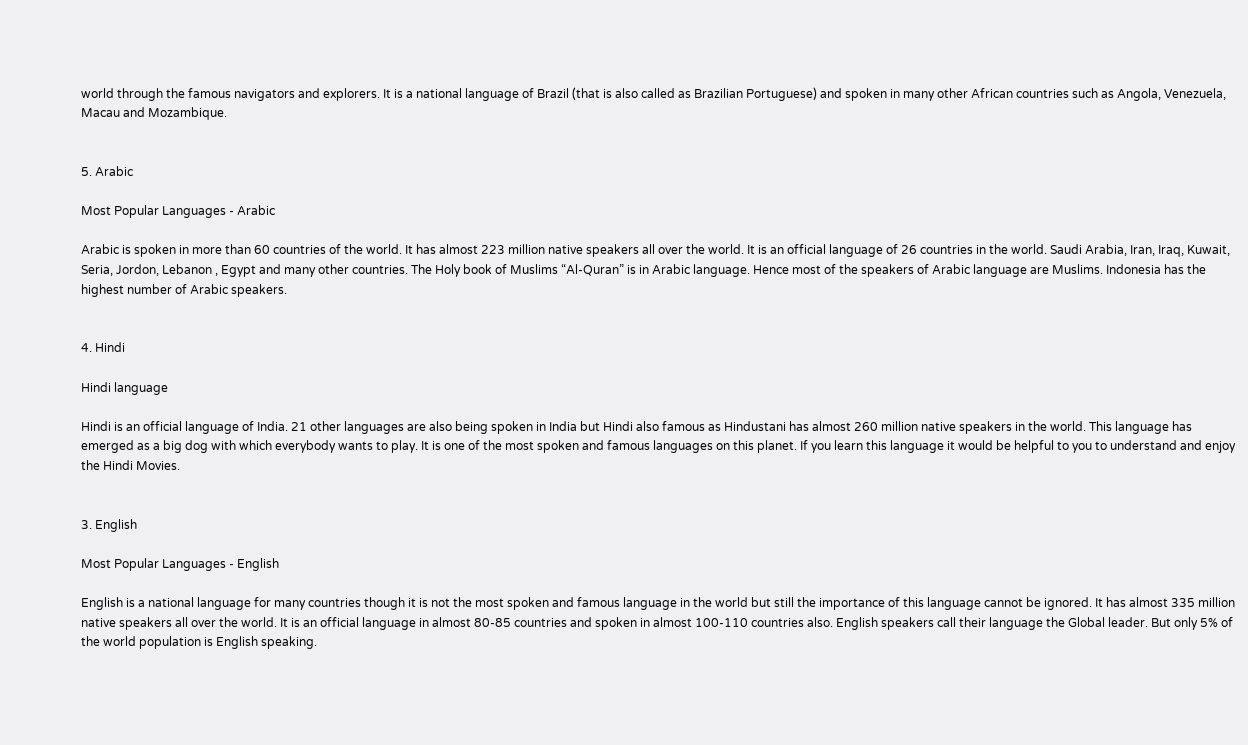world through the famous navigators and explorers. It is a national language of Brazil (that is also called as Brazilian Portuguese) and spoken in many other African countries such as Angola, Venezuela, Macau and Mozambique.


5. Arabic

Most Popular Languages - Arabic

Arabic is spoken in more than 60 countries of the world. It has almost 223 million native speakers all over the world. It is an official language of 26 countries in the world. Saudi Arabia, Iran, Iraq, Kuwait, Seria, Jordon, Lebanon , Egypt and many other countries. The Holy book of Muslims “Al-Quran” is in Arabic language. Hence most of the speakers of Arabic language are Muslims. Indonesia has the highest number of Arabic speakers.


4. Hindi

Hindi language

Hindi is an official language of India. 21 other languages are also being spoken in India but Hindi also famous as Hindustani has almost 260 million native speakers in the world. This language has emerged as a big dog with which everybody wants to play. It is one of the most spoken and famous languages on this planet. If you learn this language it would be helpful to you to understand and enjoy the Hindi Movies.


3. English

Most Popular Languages - English

English is a national language for many countries though it is not the most spoken and famous language in the world but still the importance of this language cannot be ignored. It has almost 335 million native speakers all over the world. It is an official language in almost 80-85 countries and spoken in almost 100-110 countries also. English speakers call their language the Global leader. But only 5% of the world population is English speaking.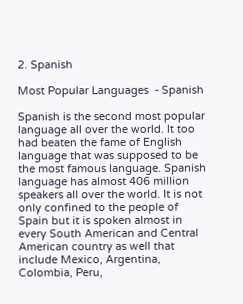2. Spanish

Most Popular Languages  - Spanish

Spanish is the second most popular language all over the world. It too had beaten the fame of English language that was supposed to be the most famous language. Spanish language has almost 406 million speakers all over the world. It is not only confined to the people of Spain but it is spoken almost in every South American and Central American country as well that include Mexico, Argentina, Colombia, Peru,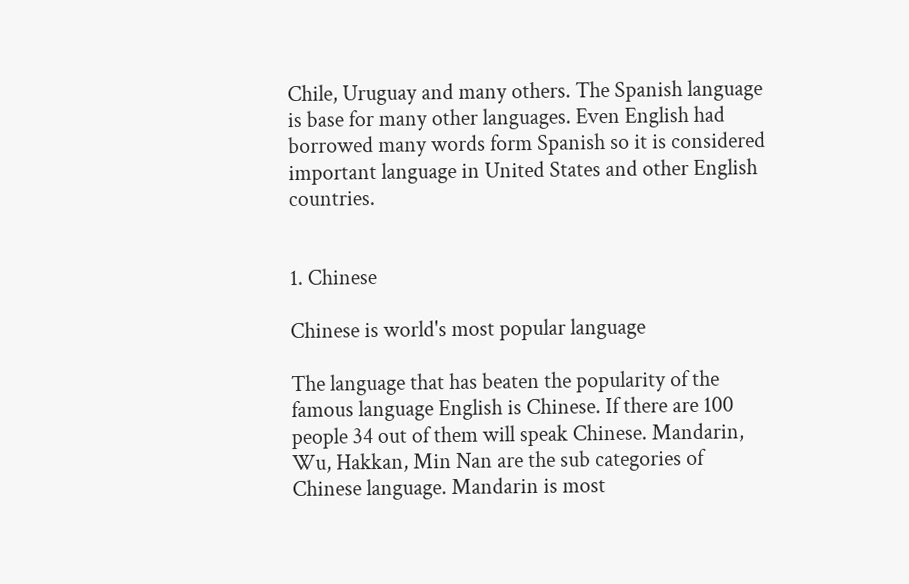Chile, Uruguay and many others. The Spanish language is base for many other languages. Even English had borrowed many words form Spanish so it is considered important language in United States and other English countries.


1. Chinese

Chinese is world's most popular language

The language that has beaten the popularity of the famous language English is Chinese. If there are 100 people 34 out of them will speak Chinese. Mandarin, Wu, Hakkan, Min Nan are the sub categories of Chinese language. Mandarin is most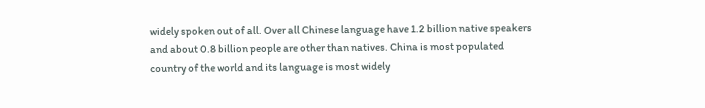widely spoken out of all. Over all Chinese language have 1.2 billion native speakers and about 0.8 billion people are other than natives. China is most populated country of the world and its language is most widely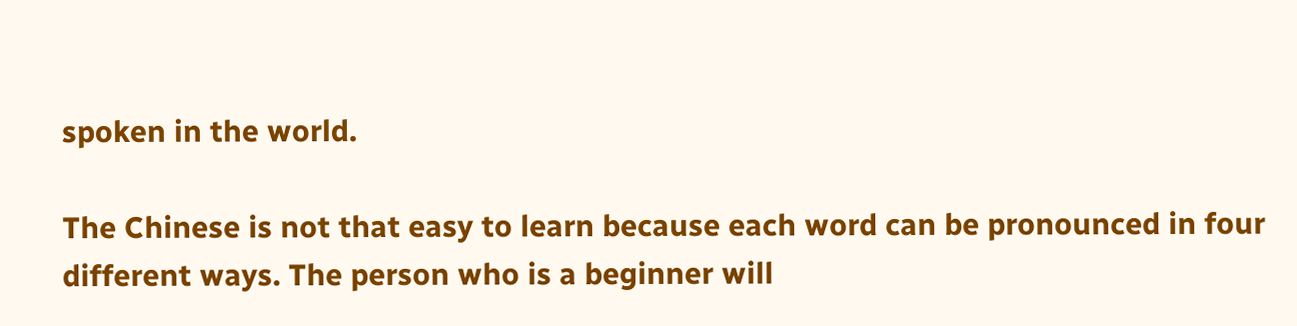spoken in the world.

The Chinese is not that easy to learn because each word can be pronounced in four different ways. The person who is a beginner will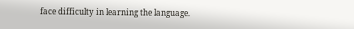face difficulty in learning the language.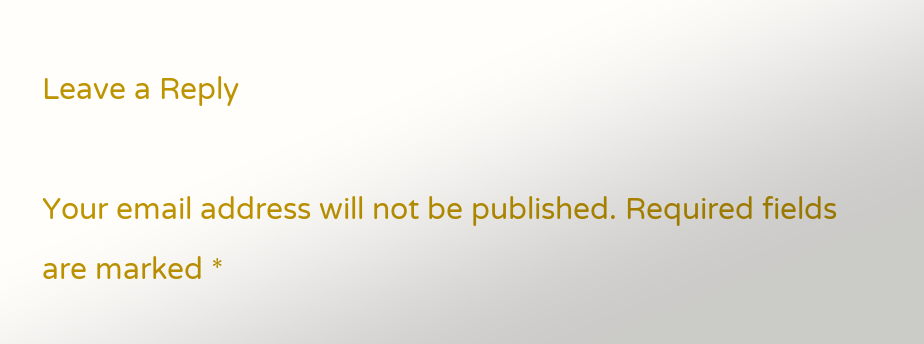Leave a Reply

Your email address will not be published. Required fields are marked *